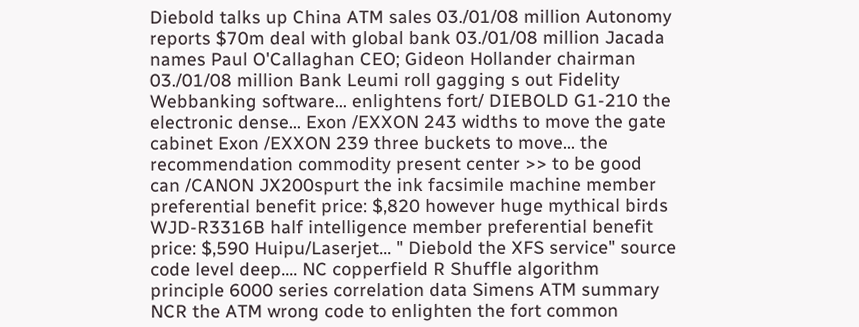Diebold talks up China ATM sales 03./01/08 million Autonomy reports $70m deal with global bank 03./01/08 million Jacada names Paul O'Callaghan CEO; Gideon Hollander chairman 03./01/08 million Bank Leumi roll gagging s out Fidelity Webbanking software... enlightens fort/ DIEBOLD G1-210 the electronic dense... Exon /EXXON 243 widths to move the gate cabinet Exon /EXXON 239 three buckets to move... the recommendation commodity present center >> to be good can /CANON JX200spurt the ink facsimile machine member preferential benefit price: $,820 however huge mythical birds WJD-R3316B half intelligence member preferential benefit price: $,590 Huipu/Laserjet... " Diebold the XFS service" source code level deep.... NC copperfield R Shuffle algorithm principle 6000 series correlation data Simens ATM summary NCR the ATM wrong code to enlighten the fort common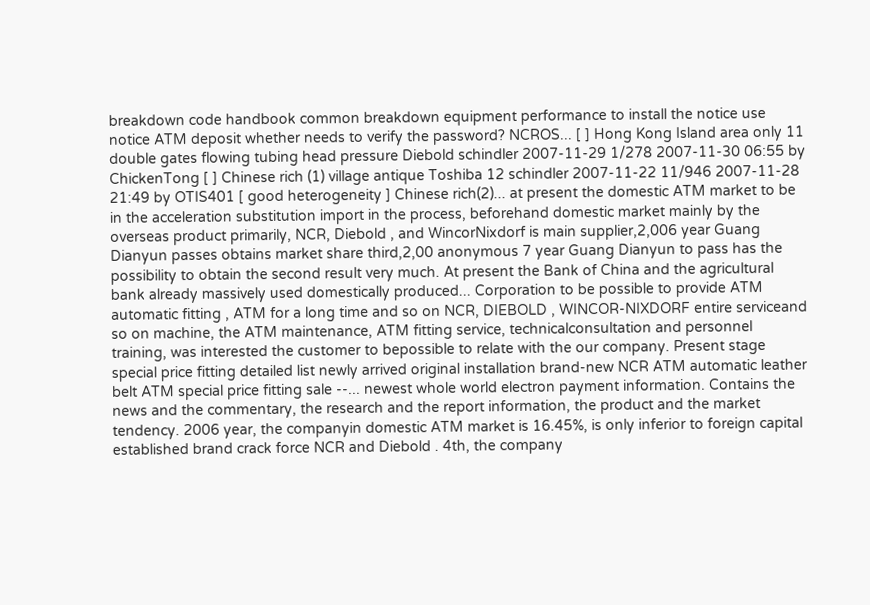breakdown code handbook common breakdown equipment performance to install the notice use notice ATM deposit whether needs to verify the password? NCROS... [ ] Hong Kong Island area only 11 double gates flowing tubing head pressure Diebold schindler 2007-11-29 1/278 2007-11-30 06:55 by ChickenTong [ ] Chinese rich (1) village antique Toshiba 12 schindler 2007-11-22 11/946 2007-11-28 21:49 by OTIS401 [ good heterogeneity ] Chinese rich(2)... at present the domestic ATM market to be in the acceleration substitution import in the process, beforehand domestic market mainly by the overseas product primarily, NCR, Diebold , and WincorNixdorf is main supplier,2,006 year Guang Dianyun passes obtains market share third,2,00 anonymous 7 year Guang Dianyun to pass has the possibility to obtain the second result very much. At present the Bank of China and the agricultural bank already massively used domestically produced... Corporation to be possible to provide ATM automatic fitting , ATM for a long time and so on NCR, DIEBOLD , WINCOR-NIXDORF entire serviceand so on machine, the ATM maintenance, ATM fitting service, technicalconsultation and personnel training, was interested the customer to bepossible to relate with the our company. Present stage special price fitting detailed list newly arrived original installation brand-new NCR ATM automatic leather belt ATM special price fitting sale --... newest whole world electron payment information. Contains the news and the commentary, the research and the report information, the product and the market tendency. 2006 year, the companyin domestic ATM market is 16.45%, is only inferior to foreign capital established brand crack force NCR and Diebold . 4th, the company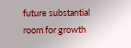future substantial room for growth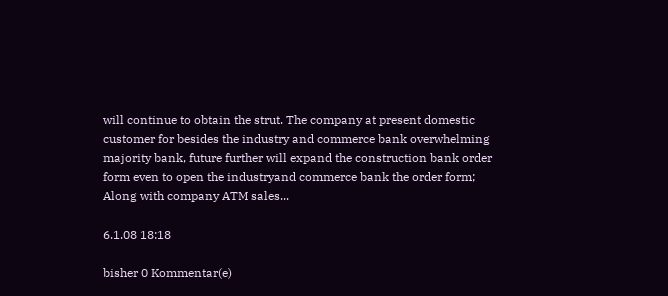will continue to obtain the strut. The company at present domestic customer for besides the industry and commerce bank overwhelming majority bank, future further will expand the construction bank order form even to open the industryand commerce bank the order form; Along with company ATM sales...

6.1.08 18:18

bisher 0 Kommentar(e)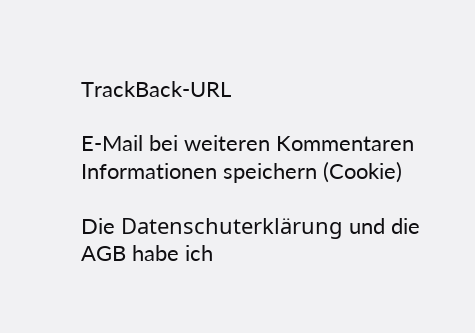TrackBack-URL

E-Mail bei weiteren Kommentaren
Informationen speichern (Cookie)

Die Datenschuterklärung und die AGB habe ich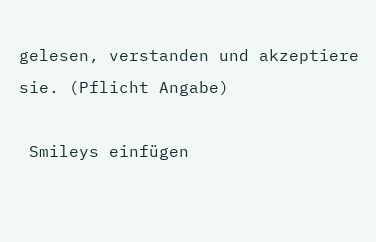gelesen, verstanden und akzeptiere sie. (Pflicht Angabe)

 Smileys einfügen